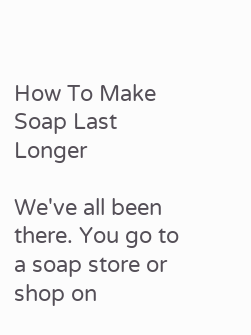How To Make Soap Last Longer

We've all been there. You go to a soap store or shop on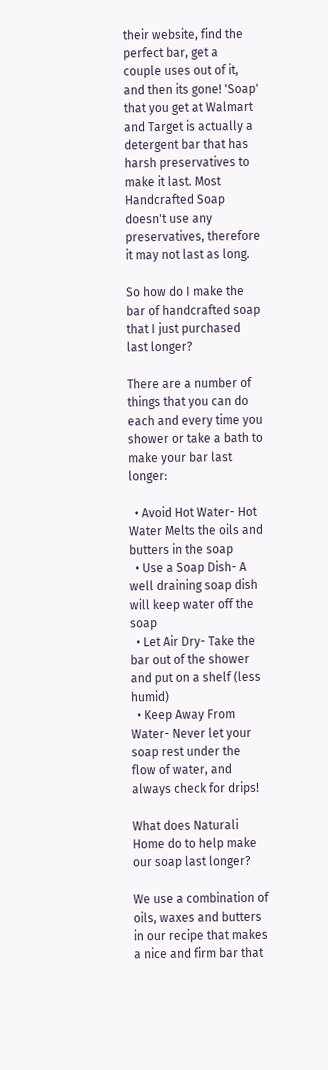their website, find the perfect bar, get a couple uses out of it, and then its gone! 'Soap' that you get at Walmart and Target is actually a detergent bar that has harsh preservatives to make it last. Most Handcrafted Soap doesn't use any preservatives, therefore it may not last as long.

So how do I make the bar of handcrafted soap that I just purchased last longer?

There are a number of things that you can do each and every time you shower or take a bath to make your bar last longer:

  • Avoid Hot Water- Hot Water Melts the oils and butters in the soap
  • Use a Soap Dish- A well draining soap dish will keep water off the soap
  • Let Air Dry- Take the bar out of the shower and put on a shelf (less humid)
  • Keep Away From Water- Never let your soap rest under the flow of water, and always check for drips!

What does Naturali Home do to help make our soap last longer?

We use a combination of oils, waxes and butters in our recipe that makes a nice and firm bar that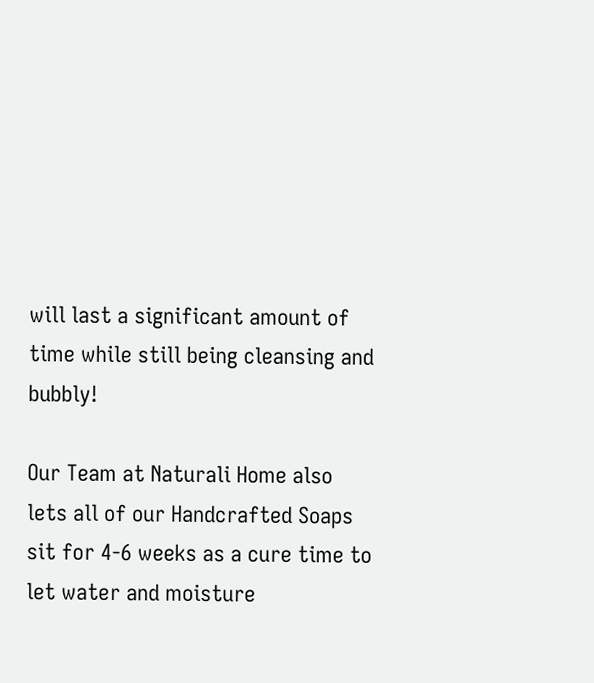will last a significant amount of time while still being cleansing and bubbly!

Our Team at Naturali Home also lets all of our Handcrafted Soaps sit for 4-6 weeks as a cure time to let water and moisture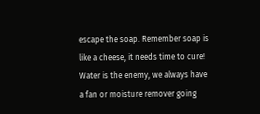escape the soap. Remember soap is like a cheese, it needs time to cure! Water is the enemy, we always have a fan or moisture remover going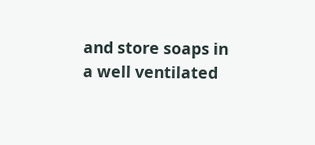and store soaps in a well ventilated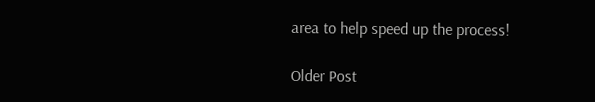area to help speed up the process!

Older Post